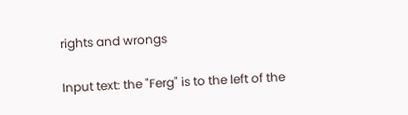rights and wrongs

Input text: the "Ferg" is to the left of the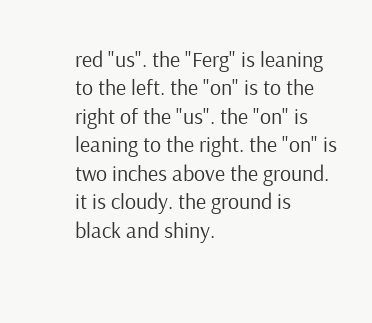red "us". the "Ferg" is leaning to the left. the "on" is to the right of the "us". the "on" is leaning to the right. the "on" is two inches above the ground. it is cloudy. the ground is black and shiny.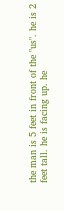the man is 5 feet in front of the "us". he is 2 feet tall. he is facing up. he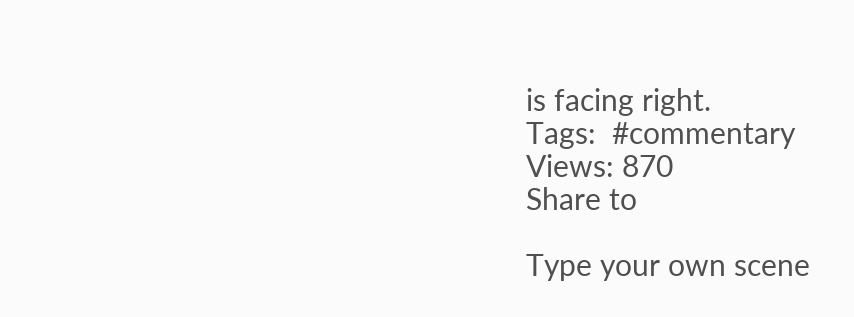is facing right.
Tags:  #commentary
Views: 870
Share to

Type your own scene